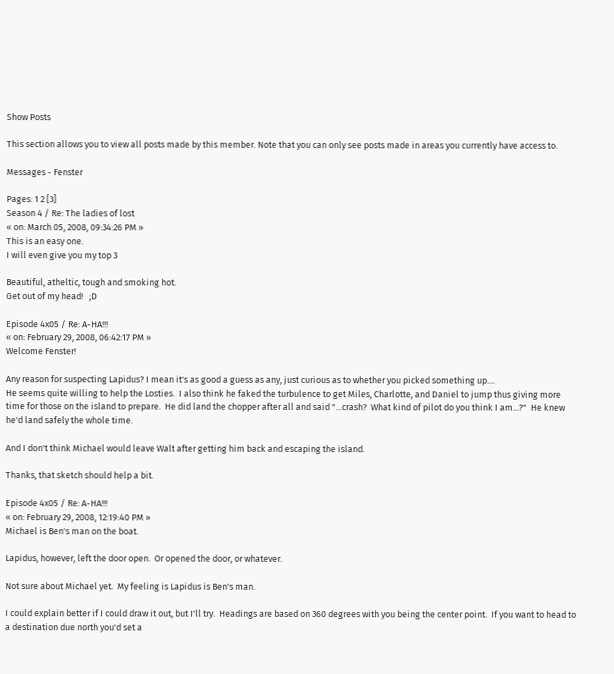Show Posts

This section allows you to view all posts made by this member. Note that you can only see posts made in areas you currently have access to.

Messages - Fenster

Pages: 1 2 [3]
Season 4 / Re: The ladies of lost
« on: March 05, 2008, 09:34:26 PM »
This is an easy one.
I will even give you my top 3

Beautiful, atheltic, tough and smoking hot.
Get out of my head!   ;D

Episode 4x05 / Re: A-HA!!!
« on: February 29, 2008, 06:42:17 PM »
Welcome Fenster!

Any reason for suspecting Lapidus? I mean it's as good a guess as any, just curious as to whether you picked something up....
He seems quite willing to help the Losties.  I also think he faked the turbulence to get Miles, Charlotte, and Daniel to jump thus giving more time for those on the island to prepare.  He did land the chopper after all and said "...crash?  What kind of pilot do you think I am...?"  He knew he'd land safely the whole time.

And I don't think Michael would leave Walt after getting him back and escaping the island.

Thanks, that sketch should help a bit.

Episode 4x05 / Re: A-HA!!!
« on: February 29, 2008, 12:19:40 PM »
Michael is Ben's man on the boat.

Lapidus, however, left the door open.  Or opened the door, or whatever.

Not sure about Michael yet.  My feeling is Lapidus is Ben's man.

I could explain better if I could draw it out, but I'll try.  Headings are based on 360 degrees with you being the center point.  If you want to head to a destination due north you'd set a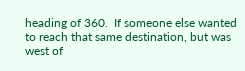heading of 360.  If someone else wanted to reach that same destination, but was west of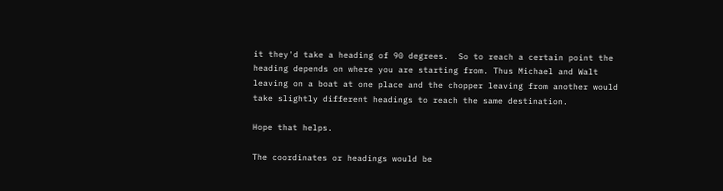it they'd take a heading of 90 degrees.  So to reach a certain point the heading depends on where you are starting from. Thus Michael and Walt leaving on a boat at one place and the chopper leaving from another would take slightly different headings to reach the same destination.

Hope that helps.

The coordinates or headings would be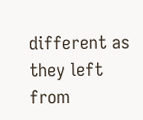different as they left from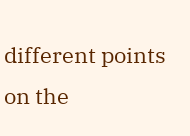different points on the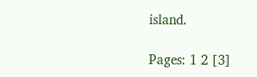island.

Pages: 1 2 [3]